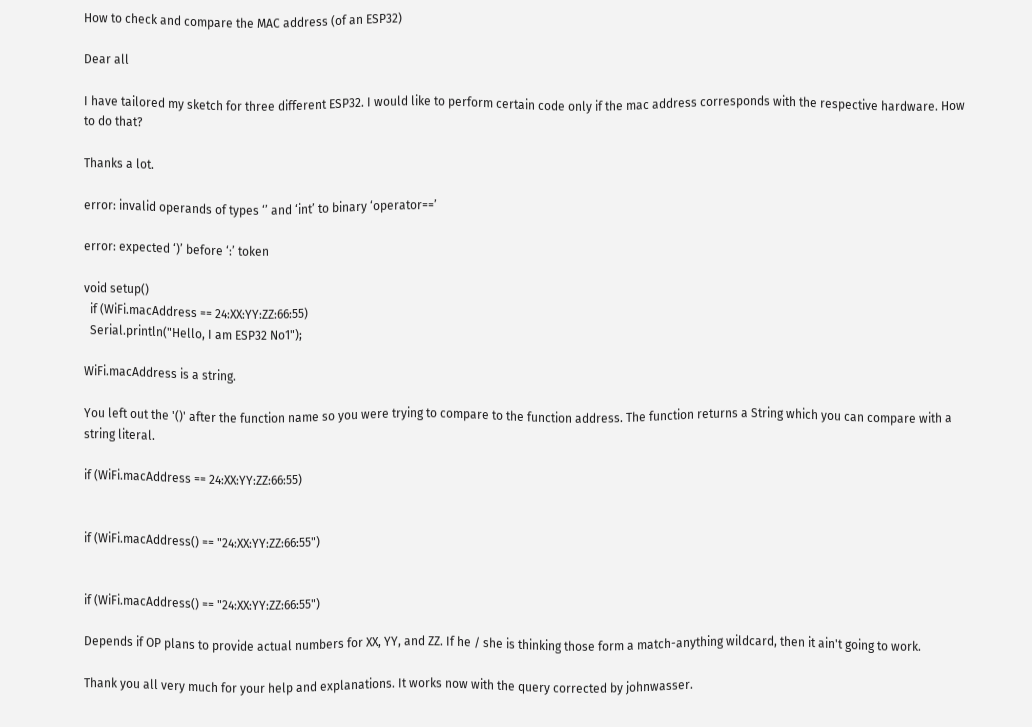How to check and compare the MAC address (of an ESP32)

Dear all

I have tailored my sketch for three different ESP32. I would like to perform certain code only if the mac address corresponds with the respective hardware. How to do that?

Thanks a lot.

error: invalid operands of types ‘’ and ‘int’ to binary ‘operator==’

error: expected ‘)’ before ‘:’ token

void setup()
  if (WiFi.macAddress == 24:XX:YY:ZZ:66:55)
  Serial.println("Hello, I am ESP32 No1");

WiFi.macAddress is a string.

You left out the '()' after the function name so you were trying to compare to the function address. The function returns a String which you can compare with a string literal.

if (WiFi.macAddress == 24:XX:YY:ZZ:66:55)


if (WiFi.macAddress() == "24:XX:YY:ZZ:66:55")


if (WiFi.macAddress() == "24:XX:YY:ZZ:66:55")

Depends if OP plans to provide actual numbers for XX, YY, and ZZ. If he / she is thinking those form a match-anything wildcard, then it ain't going to work.

Thank you all very much for your help and explanations. It works now with the query corrected by johnwasser.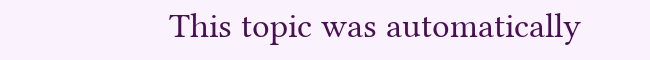This topic was automatically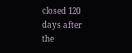closed 120 days after the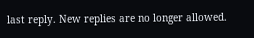last reply. New replies are no longer allowed.